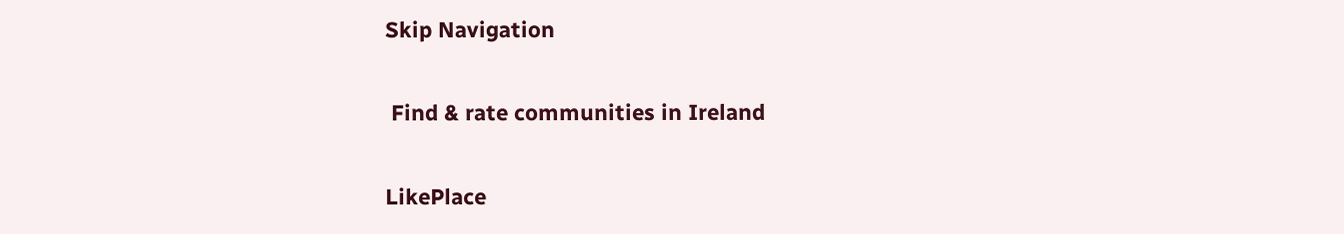Skip Navigation

 Find & rate communities in Ireland

LikePlace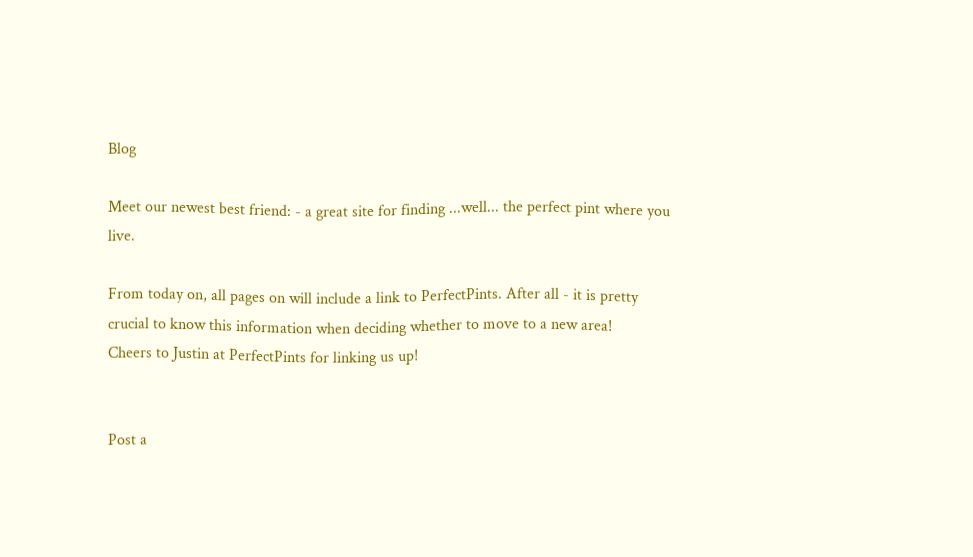Blog

Meet our newest best friend: - a great site for finding ...well... the perfect pint where you live.

From today on, all pages on will include a link to PerfectPints. After all - it is pretty crucial to know this information when deciding whether to move to a new area!
Cheers to Justin at PerfectPints for linking us up!


Post a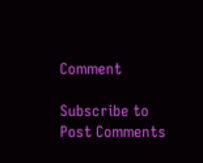Comment

Subscribe to Post Comments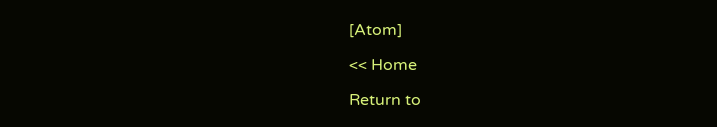[Atom]

<< Home

Return to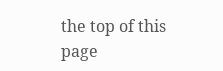the top of this page